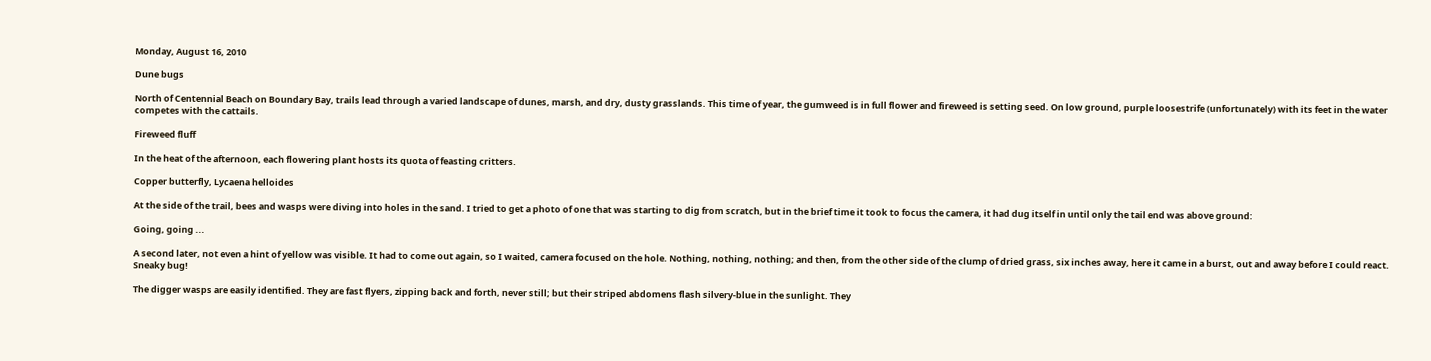Monday, August 16, 2010

Dune bugs

North of Centennial Beach on Boundary Bay, trails lead through a varied landscape of dunes, marsh, and dry, dusty grasslands. This time of year, the gumweed is in full flower and fireweed is setting seed. On low ground, purple loosestrife (unfortunately) with its feet in the water competes with the cattails.

Fireweed fluff

In the heat of the afternoon, each flowering plant hosts its quota of feasting critters.

Copper butterfly, Lycaena helloides

At the side of the trail, bees and wasps were diving into holes in the sand. I tried to get a photo of one that was starting to dig from scratch, but in the brief time it took to focus the camera, it had dug itself in until only the tail end was above ground:

Going, going ...

A second later, not even a hint of yellow was visible. It had to come out again, so I waited, camera focused on the hole. Nothing, nothing, nothing; and then, from the other side of the clump of dried grass, six inches away, here it came in a burst, out and away before I could react. Sneaky bug!

The digger wasps are easily identified. They are fast flyers, zipping back and forth, never still; but their striped abdomens flash silvery-blue in the sunlight. They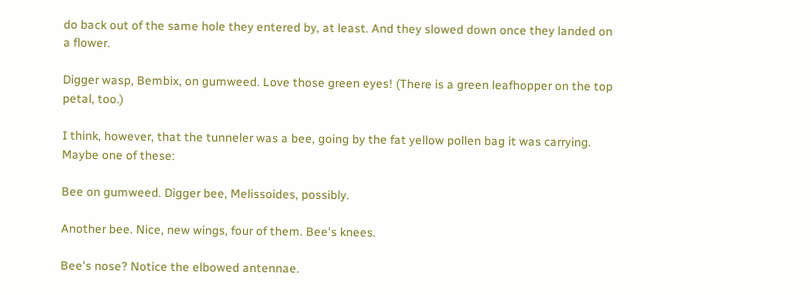do back out of the same hole they entered by, at least. And they slowed down once they landed on a flower.

Digger wasp, Bembix, on gumweed. Love those green eyes! (There is a green leafhopper on the top petal, too.)

I think, however, that the tunneler was a bee, going by the fat yellow pollen bag it was carrying. Maybe one of these:

Bee on gumweed. Digger bee, Melissoides, possibly.

Another bee. Nice, new wings, four of them. Bee's knees.

Bee's nose? Notice the elbowed antennae.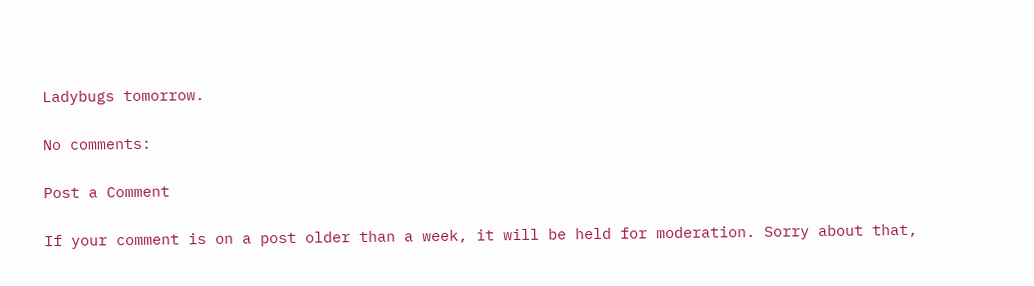Ladybugs tomorrow.

No comments:

Post a Comment

If your comment is on a post older than a week, it will be held for moderation. Sorry about that,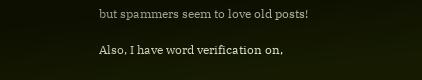but spammers seem to love old posts!

Also, I have word verification on,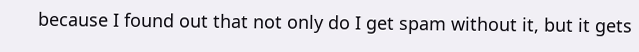because I found out that not only do I get spam without it, but it gets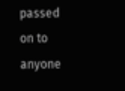passed on to anyone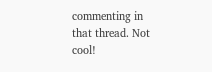commenting in that thread. Not cool!